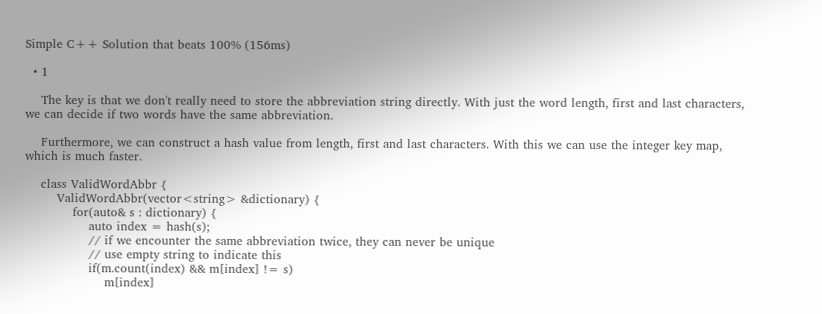Simple C++ Solution that beats 100% (156ms)

  • 1

    The key is that we don't really need to store the abbreviation string directly. With just the word length, first and last characters, we can decide if two words have the same abbreviation.

    Furthermore, we can construct a hash value from length, first and last characters. With this we can use the integer key map, which is much faster.

    class ValidWordAbbr {
        ValidWordAbbr(vector<string> &dictionary) {
            for(auto& s : dictionary) {
                auto index = hash(s);
                // if we encounter the same abbreviation twice, they can never be unique
                // use empty string to indicate this
                if(m.count(index) && m[index] != s)
                    m[index]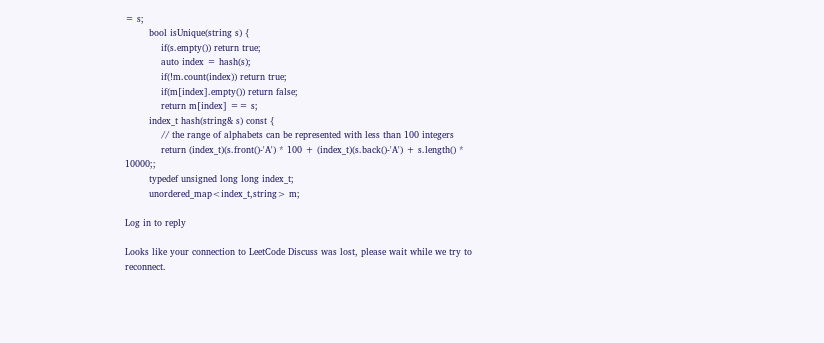= s;
        bool isUnique(string s) {
            if(s.empty()) return true;
            auto index = hash(s);
            if(!m.count(index)) return true;
            if(m[index].empty()) return false;
            return m[index] == s;
        index_t hash(string& s) const {
            // the range of alphabets can be represented with less than 100 integers
            return (index_t)(s.front()-'A') * 100 + (index_t)(s.back()-'A') + s.length() * 10000;;
        typedef unsigned long long index_t;
        unordered_map<index_t,string> m;

Log in to reply

Looks like your connection to LeetCode Discuss was lost, please wait while we try to reconnect.